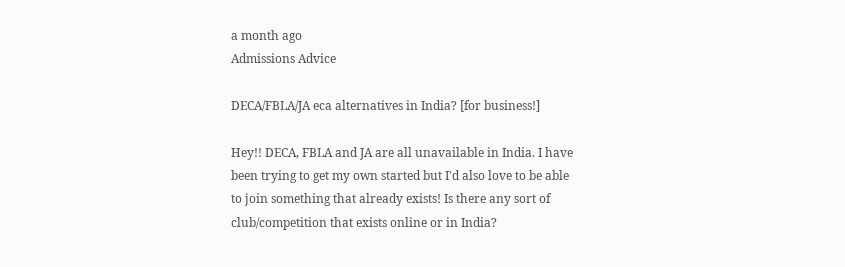a month ago
Admissions Advice

DECA/FBLA/JA eca alternatives in India? [for business!]

Hey!! DECA, FBLA and JA are all unavailable in India. I have been trying to get my own started but I'd also love to be able to join something that already exists! Is there any sort of club/competition that exists online or in India?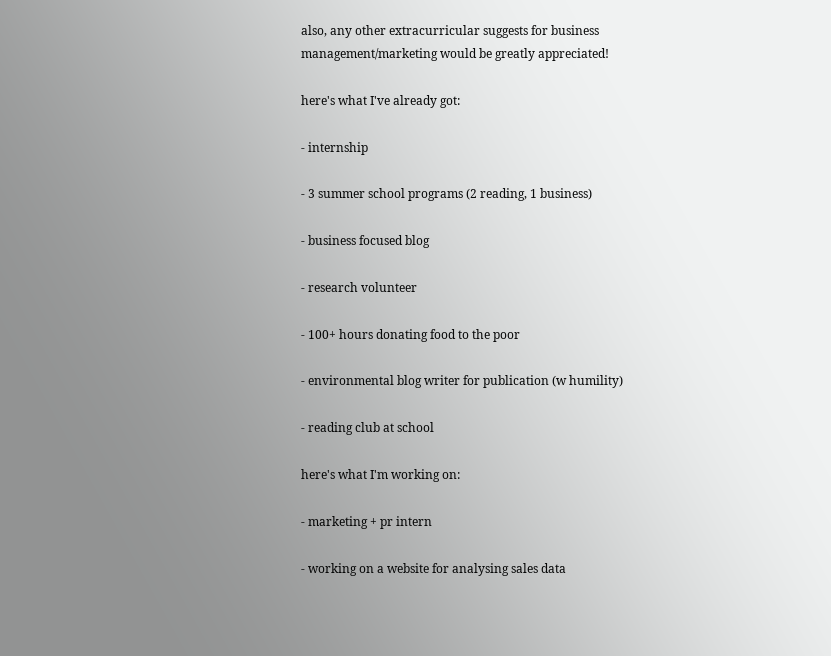also, any other extracurricular suggests for business management/marketing would be greatly appreciated!

here's what I've already got:

- internship

- 3 summer school programs (2 reading, 1 business)

- business focused blog

- research volunteer

- 100+ hours donating food to the poor

- environmental blog writer for publication (w humility)

- reading club at school

here's what I'm working on:

- marketing + pr intern

- working on a website for analysing sales data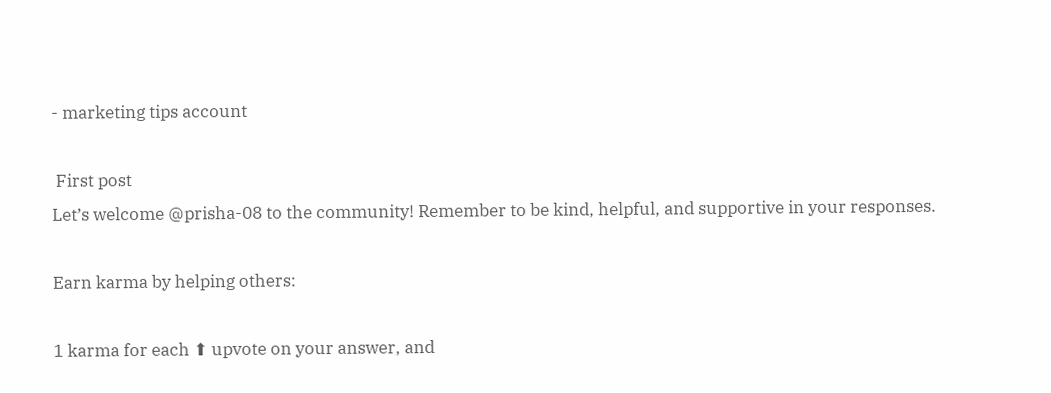- marketing tips account

 First post
Let’s welcome @prisha-08 to the community! Remember to be kind, helpful, and supportive in your responses.

Earn karma by helping others:

1 karma for each ⬆ upvote on your answer, and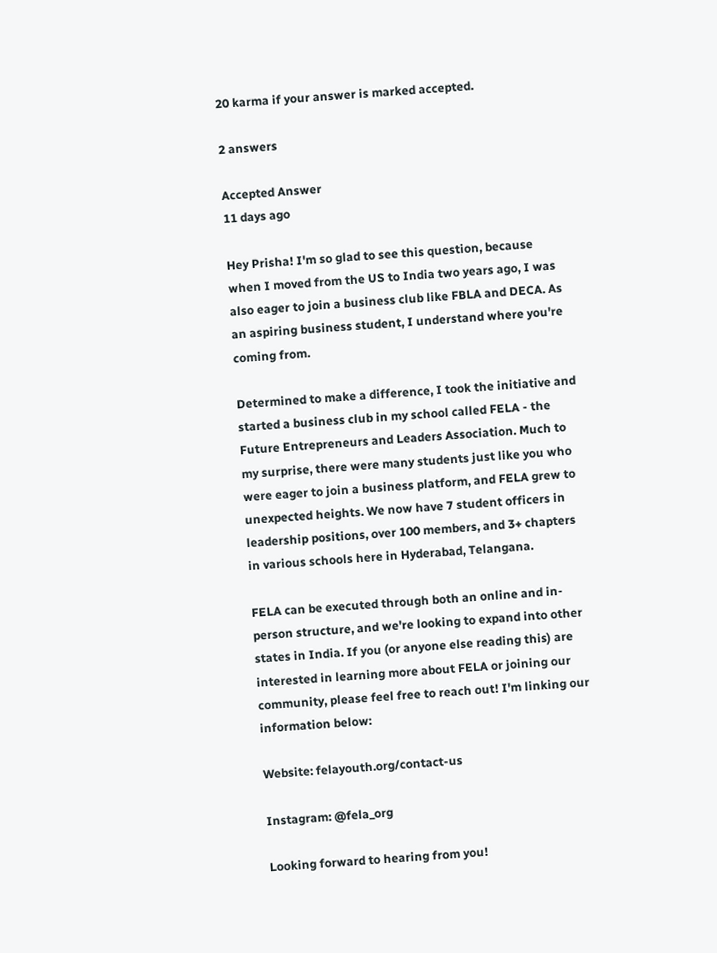20 karma if your answer is marked accepted.

2 answers

Accepted Answer
11 days ago

Hey Prisha! I'm so glad to see this question, because when I moved from the US to India two years ago, I was also eager to join a business club like FBLA and DECA. As an aspiring business student, I understand where you're coming from.

Determined to make a difference, I took the initiative and started a business club in my school called FELA - the Future Entrepreneurs and Leaders Association. Much to my surprise, there were many students just like you who were eager to join a business platform, and FELA grew to unexpected heights. We now have 7 student officers in leadership positions, over 100 members, and 3+ chapters in various schools here in Hyderabad, Telangana.

FELA can be executed through both an online and in-person structure, and we're looking to expand into other states in India. If you (or anyone else reading this) are interested in learning more about FELA or joining our community, please feel free to reach out! I'm linking our information below:

Website: felayouth.org/contact-us

Instagram: @fela_org

Looking forward to hearing from you!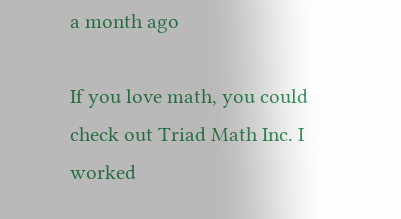a month ago

If you love math, you could check out Triad Math Inc. I worked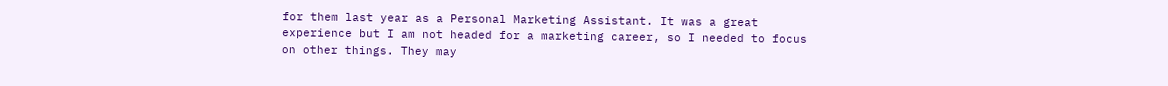for them last year as a Personal Marketing Assistant. It was a great experience but I am not headed for a marketing career, so I needed to focus on other things. They may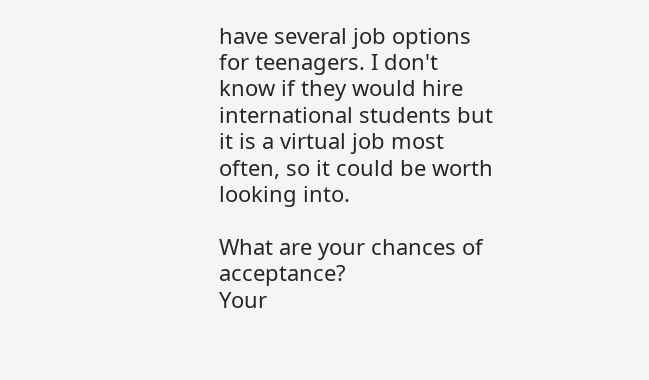have several job options for teenagers. I don't know if they would hire international students but it is a virtual job most often, so it could be worth looking into.

What are your chances of acceptance?
Your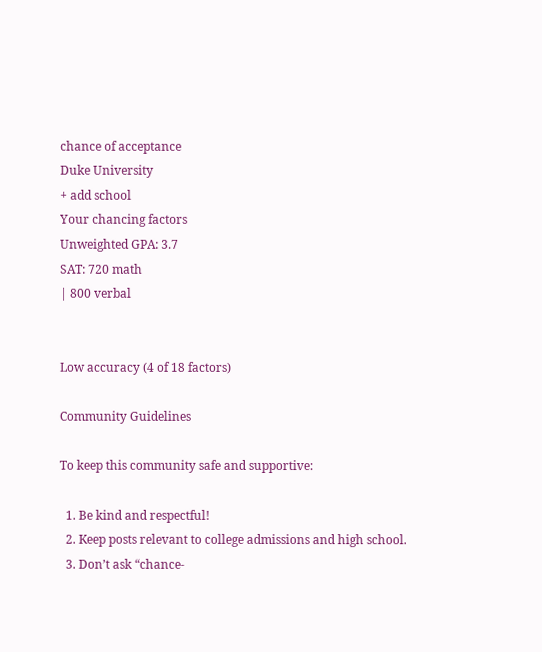chance of acceptance
Duke University
+ add school
Your chancing factors
Unweighted GPA: 3.7
SAT: 720 math
| 800 verbal


Low accuracy (4 of 18 factors)

Community Guidelines

To keep this community safe and supportive:

  1. Be kind and respectful!
  2. Keep posts relevant to college admissions and high school.
  3. Don’t ask “chance-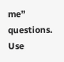me” questions. Use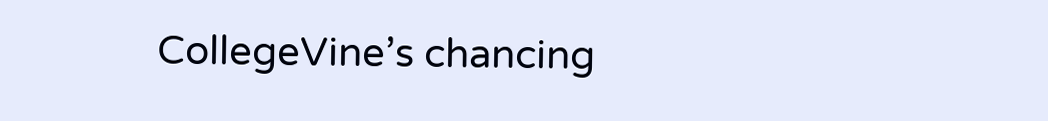CollegeVine’s chancing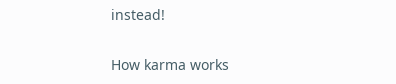instead!

How karma works